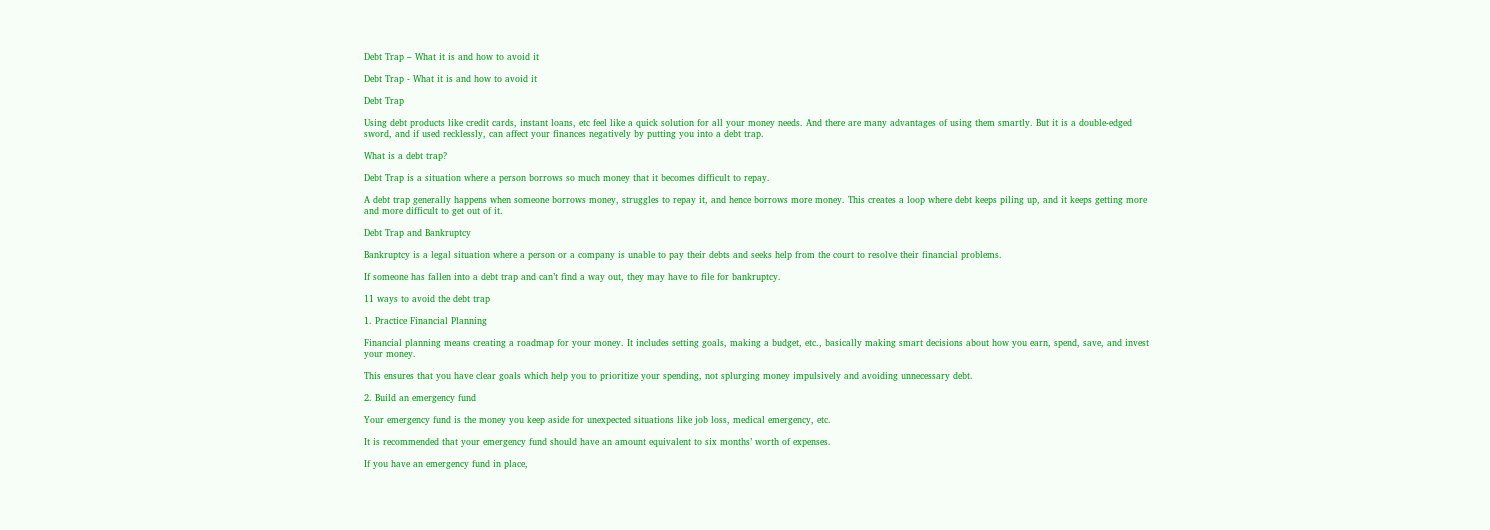Debt Trap – What it is and how to avoid it

Debt Trap - What it is and how to avoid it

Debt Trap

Using debt products like credit cards, instant loans, etc feel like a quick solution for all your money needs. And there are many advantages of using them smartly. But it is a double-edged sword, and if used recklessly, can affect your finances negatively by putting you into a debt trap.

What is a debt trap?

Debt Trap is a situation where a person borrows so much money that it becomes difficult to repay.

A debt trap generally happens when someone borrows money, struggles to repay it, and hence borrows more money. This creates a loop where debt keeps piling up, and it keeps getting more and more difficult to get out of it.

Debt Trap and Bankruptcy

Bankruptcy is a legal situation where a person or a company is unable to pay their debts and seeks help from the court to resolve their financial problems.

If someone has fallen into a debt trap and can’t find a way out, they may have to file for bankruptcy.

11 ways to avoid the debt trap

1. Practice Financial Planning

Financial planning means creating a roadmap for your money. It includes setting goals, making a budget, etc., basically making smart decisions about how you earn, spend, save, and invest your money.

This ensures that you have clear goals which help you to prioritize your spending, not splurging money impulsively and avoiding unnecessary debt.

2. Build an emergency fund

Your emergency fund is the money you keep aside for unexpected situations like job loss, medical emergency, etc.

It is recommended that your emergency fund should have an amount equivalent to six months’ worth of expenses.

If you have an emergency fund in place,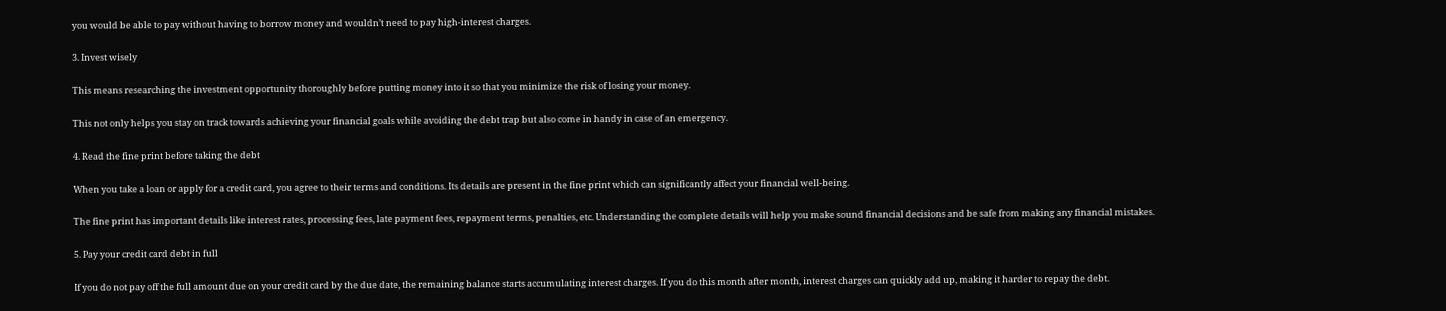you would be able to pay without having to borrow money and wouldn’t need to pay high-interest charges.

3. Invest wisely

This means researching the investment opportunity thoroughly before putting money into it so that you minimize the risk of losing your money.

This not only helps you stay on track towards achieving your financial goals while avoiding the debt trap but also come in handy in case of an emergency.

4. Read the fine print before taking the debt

When you take a loan or apply for a credit card, you agree to their terms and conditions. Its details are present in the fine print which can significantly affect your financial well-being.

The fine print has important details like interest rates, processing fees, late payment fees, repayment terms, penalties, etc. Understanding the complete details will help you make sound financial decisions and be safe from making any financial mistakes.

5. Pay your credit card debt in full

If you do not pay off the full amount due on your credit card by the due date, the remaining balance starts accumulating interest charges. If you do this month after month, interest charges can quickly add up, making it harder to repay the debt.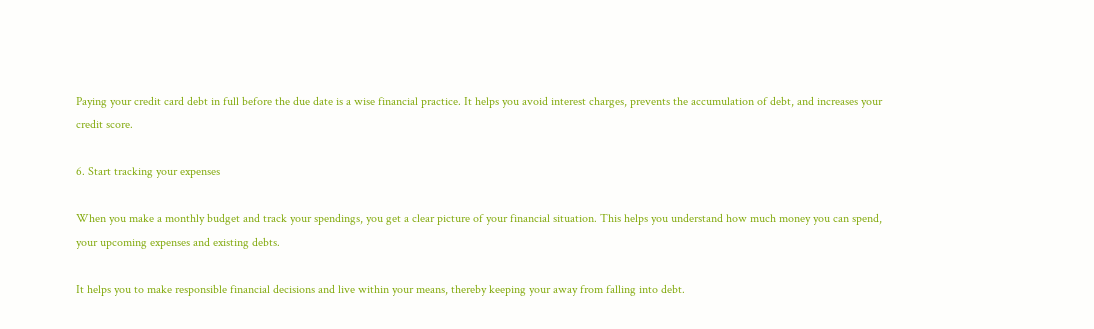Paying your credit card debt in full before the due date is a wise financial practice. It helps you avoid interest charges, prevents the accumulation of debt, and increases your credit score.

6. Start tracking your expenses

When you make a monthly budget and track your spendings, you get a clear picture of your financial situation. This helps you understand how much money you can spend, your upcoming expenses and existing debts.

It helps you to make responsible financial decisions and live within your means, thereby keeping your away from falling into debt.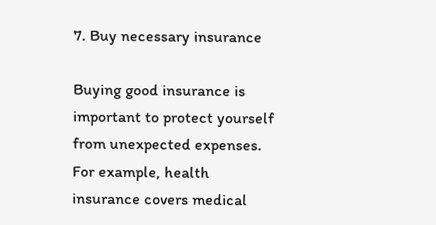7. Buy necessary insurance

Buying good insurance is important to protect yourself from unexpected expenses. For example, health insurance covers medical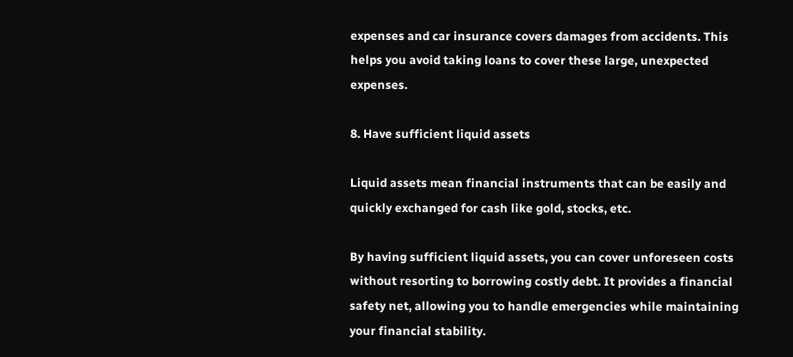expenses and car insurance covers damages from accidents. This helps you avoid taking loans to cover these large, unexpected expenses.

8. Have sufficient liquid assets

Liquid assets mean financial instruments that can be easily and quickly exchanged for cash like gold, stocks, etc.

By having sufficient liquid assets, you can cover unforeseen costs without resorting to borrowing costly debt. It provides a financial safety net, allowing you to handle emergencies while maintaining your financial stability.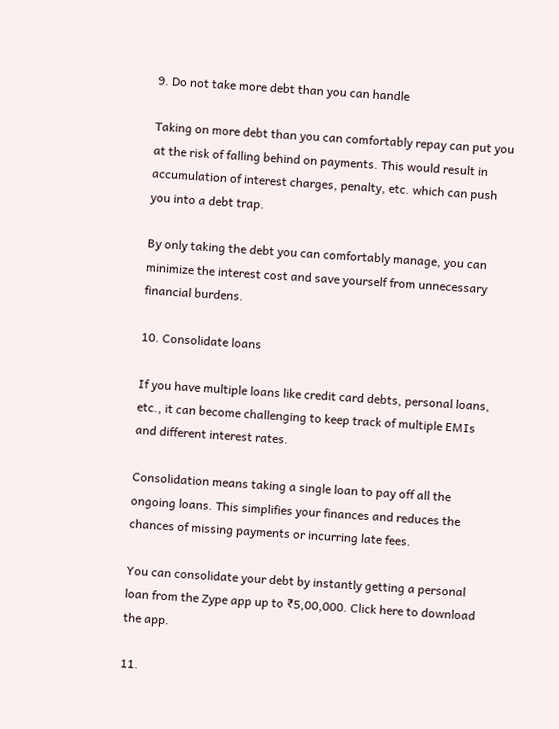9. Do not take more debt than you can handle

Taking on more debt than you can comfortably repay can put you at the risk of falling behind on payments. This would result in accumulation of interest charges, penalty, etc. which can push you into a debt trap.

By only taking the debt you can comfortably manage, you can minimize the interest cost and save yourself from unnecessary financial burdens.

10. Consolidate loans

If you have multiple loans like credit card debts, personal loans, etc., it can become challenging to keep track of multiple EMIs and different interest rates.

Consolidation means taking a single loan to pay off all the ongoing loans. This simplifies your finances and reduces the chances of missing payments or incurring late fees.

You can consolidate your debt by instantly getting a personal loan from the Zype app up to ₹5,00,000. Click here to download the app.

11.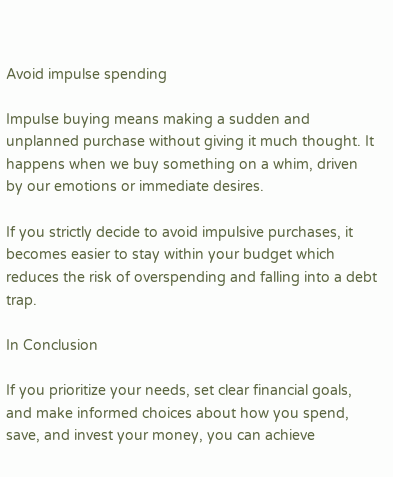Avoid impulse spending

Impulse buying means making a sudden and unplanned purchase without giving it much thought. It happens when we buy something on a whim, driven by our emotions or immediate desires.

If you strictly decide to avoid impulsive purchases, it becomes easier to stay within your budget which reduces the risk of overspending and falling into a debt trap.

In Conclusion

If you prioritize your needs, set clear financial goals, and make informed choices about how you spend, save, and invest your money, you can achieve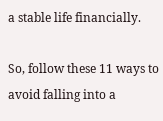a stable life financially.

So, follow these 11 ways to avoid falling into a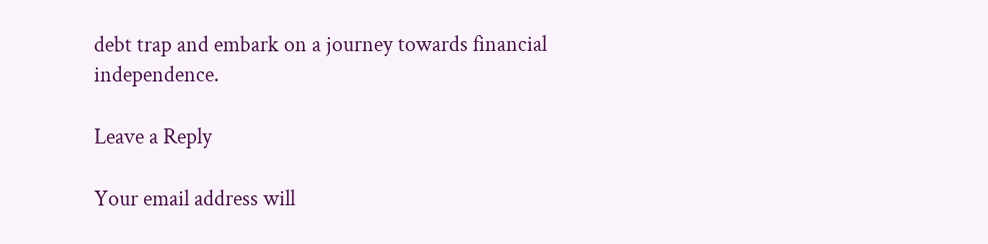debt trap and embark on a journey towards financial independence.

Leave a Reply

Your email address will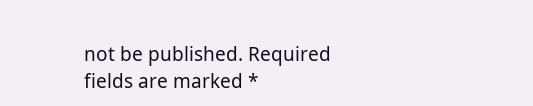not be published. Required fields are marked *